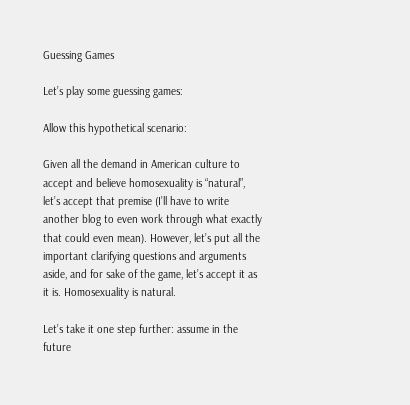Guessing Games

Let’s play some guessing games:

Allow this hypothetical scenario:

Given all the demand in American culture to accept and believe homosexuality is “natural”, let’s accept that premise (I’ll have to write another blog to even work through what exactly that could even mean). However, let’s put all the important clarifying questions and arguments aside, and for sake of the game, let’s accept it as it is. Homosexuality is natural.

Let’s take it one step further: assume in the future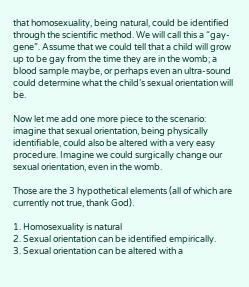that homosexuality, being natural, could be identified through the scientific method. We will call this a “gay-gene”. Assume that we could tell that a child will grow up to be gay from the time they are in the womb; a blood sample maybe, or perhaps even an ultra-sound could determine what the child’s sexual orientation will be.

Now let me add one more piece to the scenario: imagine that sexual orientation, being physically identifiable, could also be altered with a very easy procedure. Imagine we could surgically change our sexual orientation, even in the womb.

Those are the 3 hypothetical elements (all of which are currently not true, thank God).

1. Homosexuality is natural
2. Sexual orientation can be identified empirically.
3. Sexual orientation can be altered with a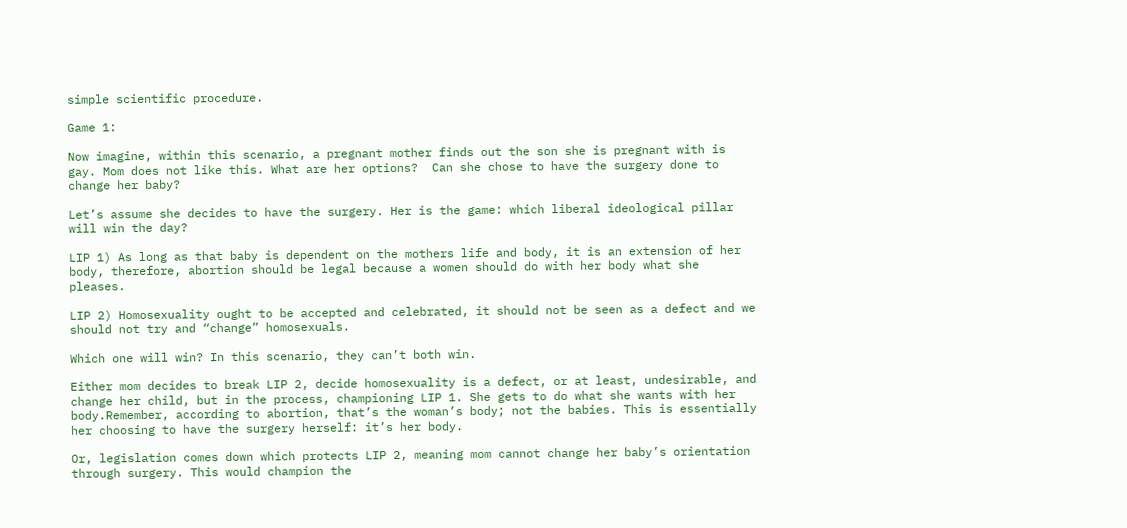simple scientific procedure.

Game 1:

Now imagine, within this scenario, a pregnant mother finds out the son she is pregnant with is gay. Mom does not like this. What are her options?  Can she chose to have the surgery done to change her baby?

Let’s assume she decides to have the surgery. Her is the game: which liberal ideological pillar will win the day?

LIP 1) As long as that baby is dependent on the mothers life and body, it is an extension of her body, therefore, abortion should be legal because a women should do with her body what she pleases.

LIP 2) Homosexuality ought to be accepted and celebrated, it should not be seen as a defect and we should not try and “change” homosexuals.

Which one will win? In this scenario, they can’t both win.

Either mom decides to break LIP 2, decide homosexuality is a defect, or at least, undesirable, and change her child, but in the process, championing LIP 1. She gets to do what she wants with her body.Remember, according to abortion, that’s the woman’s body; not the babies. This is essentially her choosing to have the surgery herself: it’s her body.

Or, legislation comes down which protects LIP 2, meaning mom cannot change her baby’s orientation through surgery. This would champion the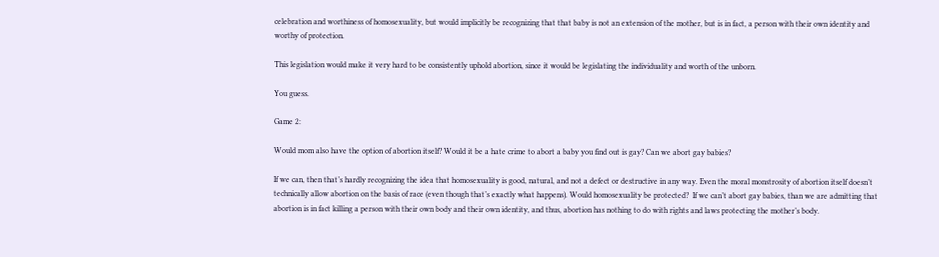celebration and worthiness of homosexuality, but would implicitly be recognizing that that baby is not an extension of the mother, but is in fact, a person with their own identity and worthy of protection.

This legislation would make it very hard to be consistently uphold abortion, since it would be legislating the individuality and worth of the unborn.

You guess.

Game 2:

Would mom also have the option of abortion itself? Would it be a hate crime to abort a baby you find out is gay? Can we abort gay babies?

If we can, then that’s hardly recognizing the idea that homosexuality is good, natural, and not a defect or destructive in any way. Even the moral monstrosity of abortion itself doesn’t technically allow abortion on the basis of race (even though that’s exactly what happens). Would homosexuality be protected?  If we can’t abort gay babies, than we are admitting that abortion is in fact killing a person with their own body and their own identity, and thus, abortion has nothing to do with rights and laws protecting the mother’s body.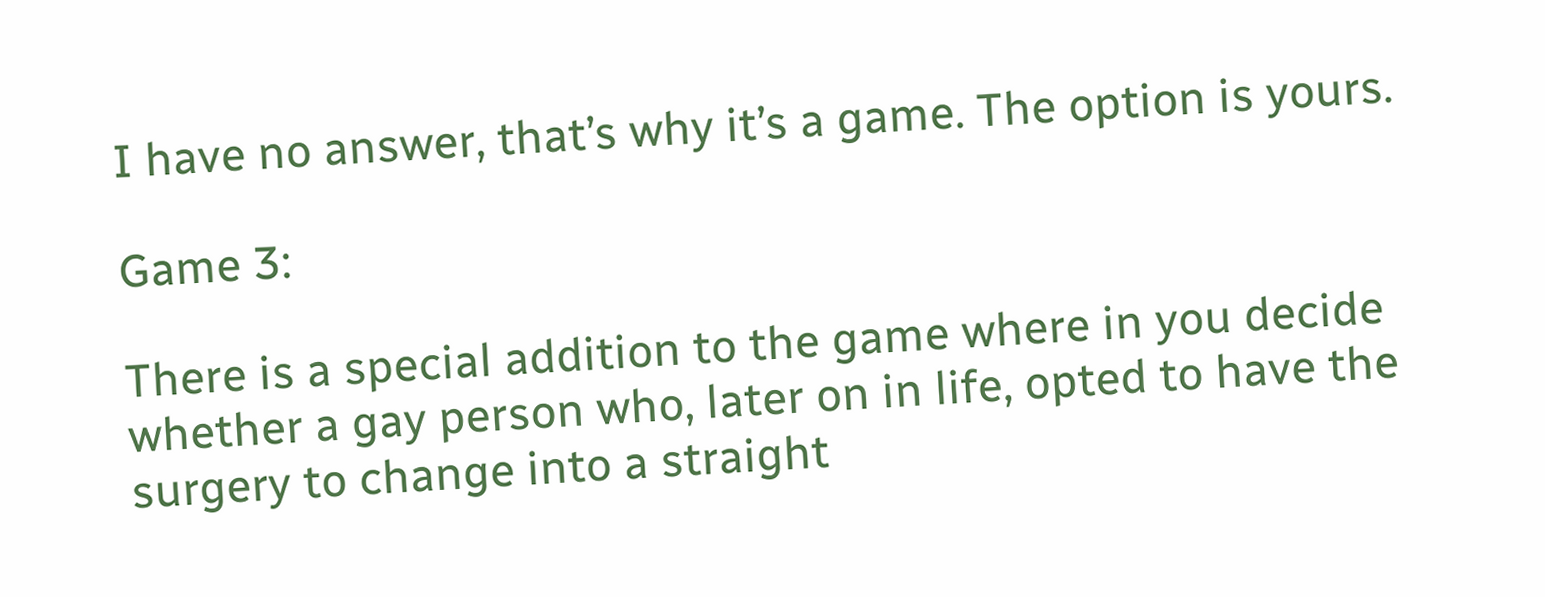I have no answer, that’s why it’s a game. The option is yours.

Game 3:

There is a special addition to the game where in you decide whether a gay person who, later on in life, opted to have the surgery to change into a straight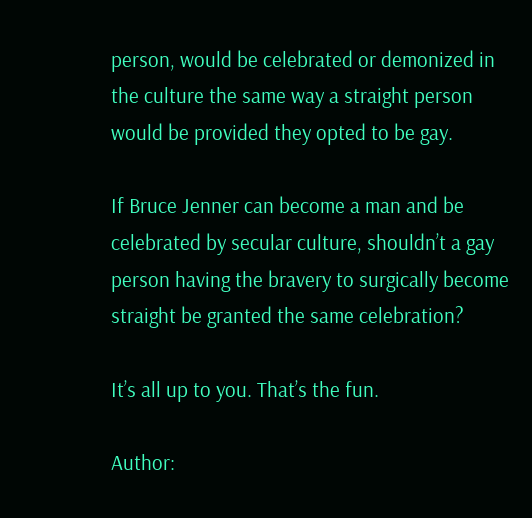person, would be celebrated or demonized in the culture the same way a straight person would be provided they opted to be gay.

If Bruce Jenner can become a man and be celebrated by secular culture, shouldn’t a gay person having the bravery to surgically become straight be granted the same celebration?

It’s all up to you. That’s the fun.

Author: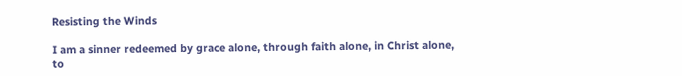Resisting the Winds

I am a sinner redeemed by grace alone, through faith alone, in Christ alone, to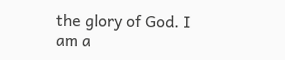the glory of God. I am a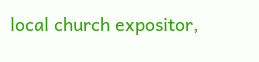local church expositor,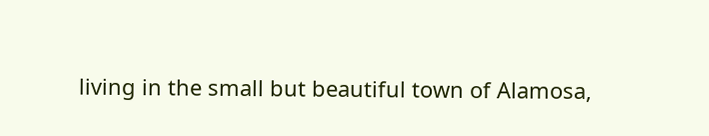living in the small but beautiful town of Alamosa,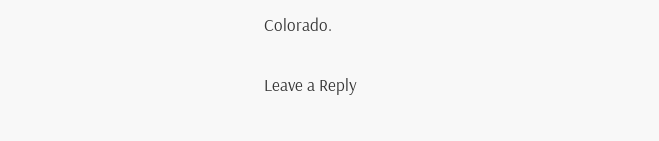Colorado.

Leave a Reply